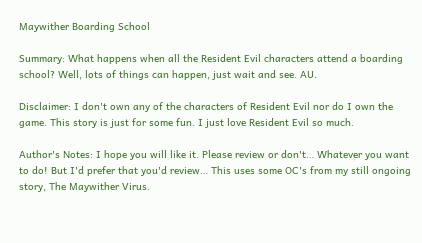Maywither Boarding School

Summary: What happens when all the Resident Evil characters attend a boarding school? Well, lots of things can happen, just wait and see. AU.

Disclaimer: I don't own any of the characters of Resident Evil nor do I own the game. This story is just for some fun. I just love Resident Evil so much.

Author's Notes: I hope you will like it. Please review or don't… Whatever you want to do! But I'd prefer that you'd review… This uses some OC's from my still ongoing story, The Maywither Virus.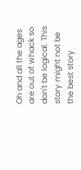Oh and all the ages are out of whack so don't be logical. This story might not be the best story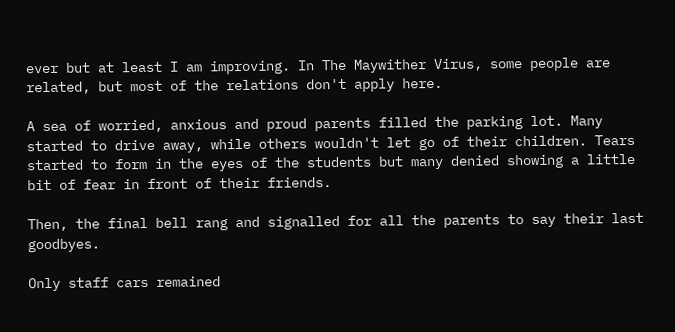ever but at least I am improving. In The Maywither Virus, some people are related, but most of the relations don't apply here.

A sea of worried, anxious and proud parents filled the parking lot. Many started to drive away, while others wouldn't let go of their children. Tears started to form in the eyes of the students but many denied showing a little bit of fear in front of their friends.

Then, the final bell rang and signalled for all the parents to say their last goodbyes.

Only staff cars remained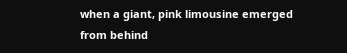when a giant, pink limousine emerged from behind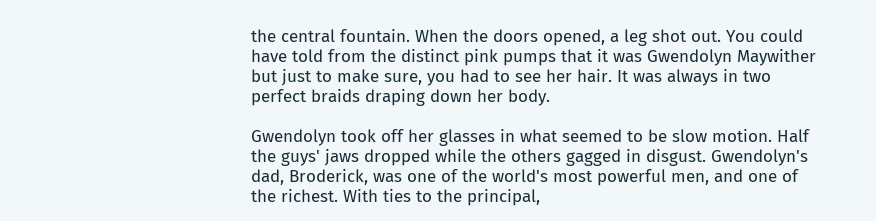the central fountain. When the doors opened, a leg shot out. You could have told from the distinct pink pumps that it was Gwendolyn Maywither but just to make sure, you had to see her hair. It was always in two perfect braids draping down her body.

Gwendolyn took off her glasses in what seemed to be slow motion. Half the guys' jaws dropped while the others gagged in disgust. Gwendolyn's dad, Broderick, was one of the world's most powerful men, and one of the richest. With ties to the principal,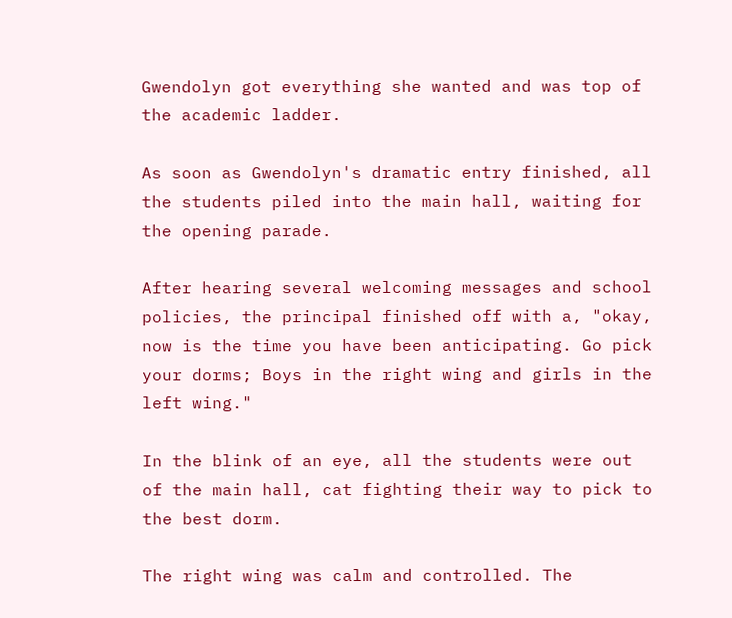Gwendolyn got everything she wanted and was top of the academic ladder.

As soon as Gwendolyn's dramatic entry finished, all the students piled into the main hall, waiting for the opening parade.

After hearing several welcoming messages and school policies, the principal finished off with a, "okay, now is the time you have been anticipating. Go pick your dorms; Boys in the right wing and girls in the left wing."

In the blink of an eye, all the students were out of the main hall, cat fighting their way to pick to the best dorm.

The right wing was calm and controlled. The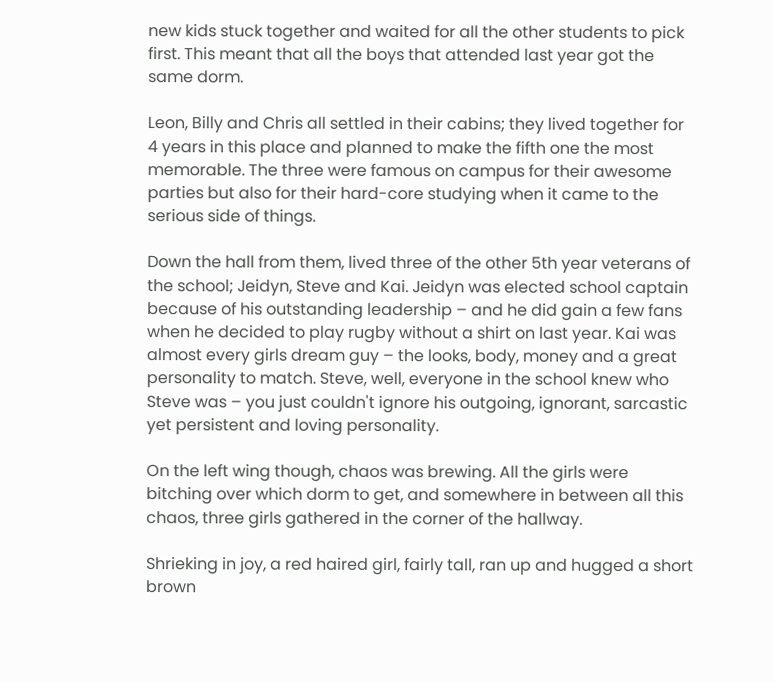new kids stuck together and waited for all the other students to pick first. This meant that all the boys that attended last year got the same dorm.

Leon, Billy and Chris all settled in their cabins; they lived together for 4 years in this place and planned to make the fifth one the most memorable. The three were famous on campus for their awesome parties but also for their hard-core studying when it came to the serious side of things.

Down the hall from them, lived three of the other 5th year veterans of the school; Jeidyn, Steve and Kai. Jeidyn was elected school captain because of his outstanding leadership – and he did gain a few fans when he decided to play rugby without a shirt on last year. Kai was almost every girls dream guy – the looks, body, money and a great personality to match. Steve, well, everyone in the school knew who Steve was – you just couldn't ignore his outgoing, ignorant, sarcastic yet persistent and loving personality.

On the left wing though, chaos was brewing. All the girls were bitching over which dorm to get, and somewhere in between all this chaos, three girls gathered in the corner of the hallway.

Shrieking in joy, a red haired girl, fairly tall, ran up and hugged a short brown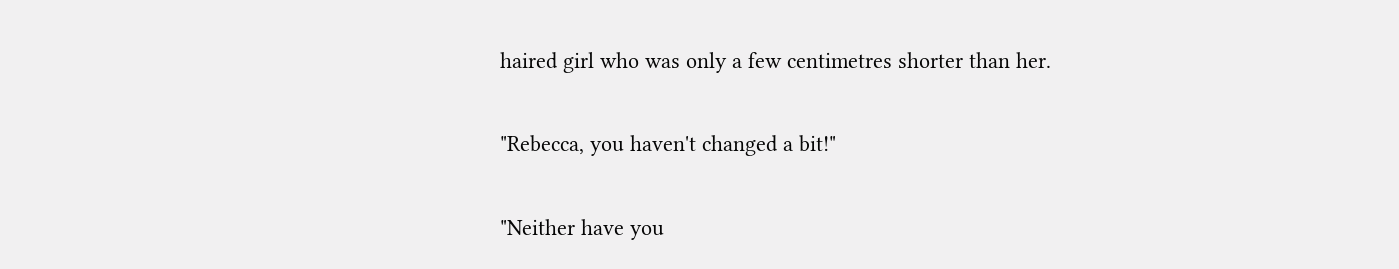haired girl who was only a few centimetres shorter than her.

"Rebecca, you haven't changed a bit!"

"Neither have you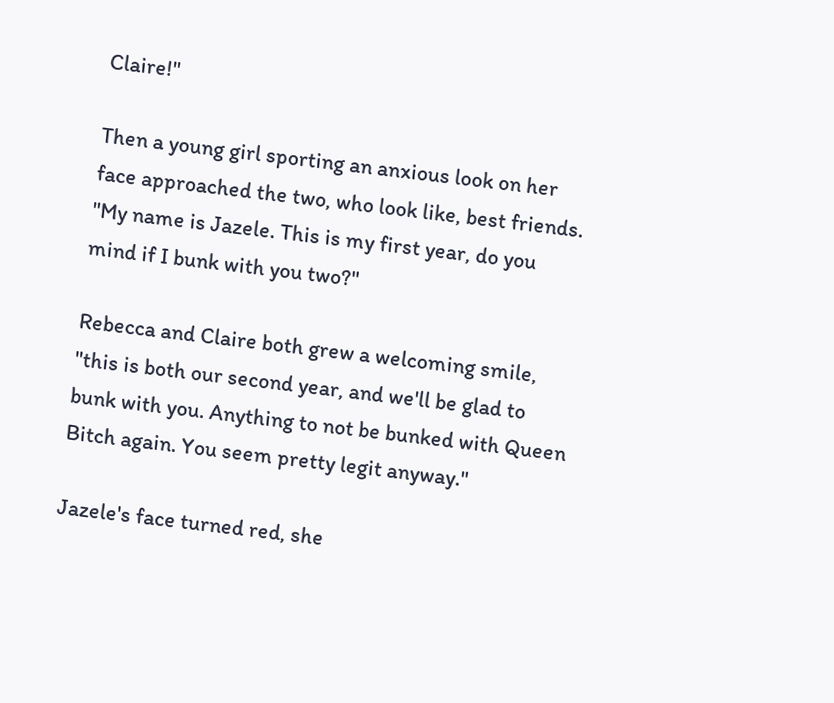Claire!"

Then a young girl sporting an anxious look on her face approached the two, who look like, best friends. "My name is Jazele. This is my first year, do you mind if I bunk with you two?"

Rebecca and Claire both grew a welcoming smile, "this is both our second year, and we'll be glad to bunk with you. Anything to not be bunked with Queen Bitch again. You seem pretty legit anyway."

Jazele's face turned red, she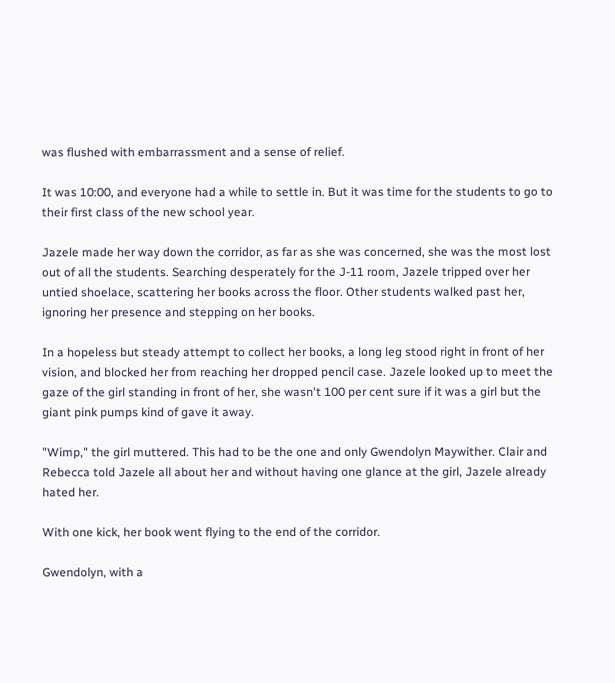was flushed with embarrassment and a sense of relief.

It was 10:00, and everyone had a while to settle in. But it was time for the students to go to their first class of the new school year.

Jazele made her way down the corridor, as far as she was concerned, she was the most lost out of all the students. Searching desperately for the J-11 room, Jazele tripped over her untied shoelace, scattering her books across the floor. Other students walked past her, ignoring her presence and stepping on her books.

In a hopeless but steady attempt to collect her books, a long leg stood right in front of her vision, and blocked her from reaching her dropped pencil case. Jazele looked up to meet the gaze of the girl standing in front of her, she wasn't 100 per cent sure if it was a girl but the giant pink pumps kind of gave it away.

"Wimp," the girl muttered. This had to be the one and only Gwendolyn Maywither. Clair and Rebecca told Jazele all about her and without having one glance at the girl, Jazele already hated her.

With one kick, her book went flying to the end of the corridor.

Gwendolyn, with a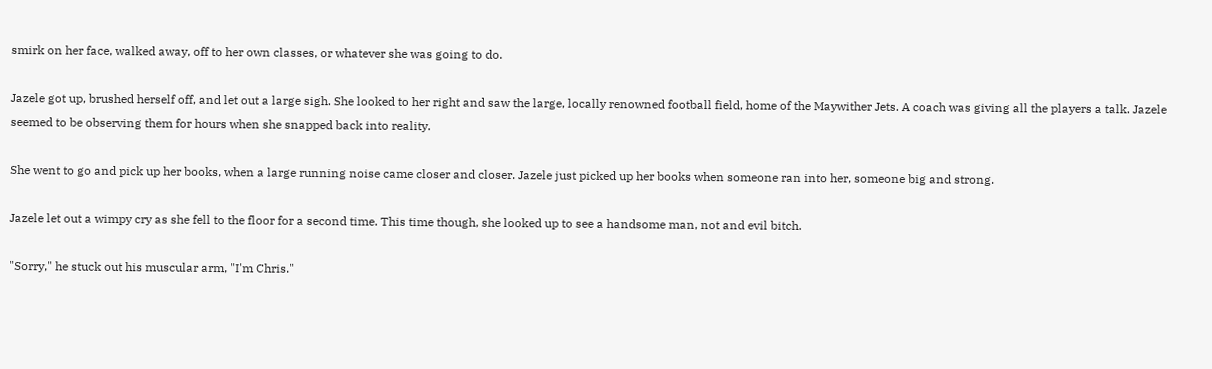smirk on her face, walked away, off to her own classes, or whatever she was going to do.

Jazele got up, brushed herself off, and let out a large sigh. She looked to her right and saw the large, locally renowned football field, home of the Maywither Jets. A coach was giving all the players a talk. Jazele seemed to be observing them for hours when she snapped back into reality.

She went to go and pick up her books, when a large running noise came closer and closer. Jazele just picked up her books when someone ran into her, someone big and strong.

Jazele let out a wimpy cry as she fell to the floor for a second time. This time though, she looked up to see a handsome man, not and evil bitch.

"Sorry," he stuck out his muscular arm, "I'm Chris."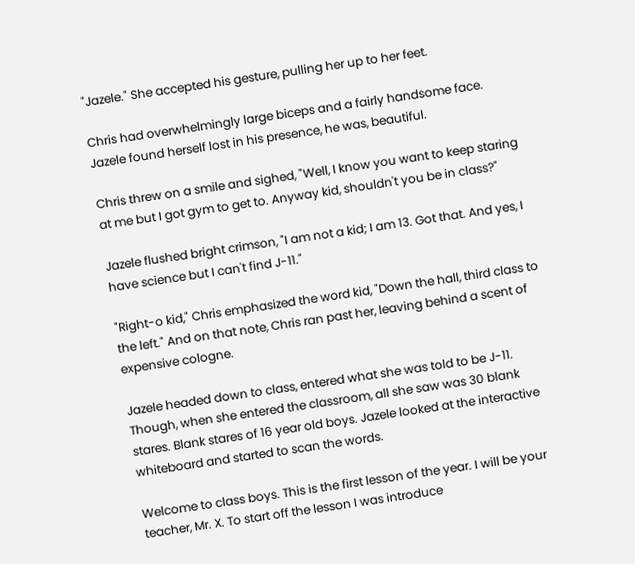"Jazele." She accepted his gesture, pulling her up to her feet.

Chris had overwhelmingly large biceps and a fairly handsome face. Jazele found herself lost in his presence, he was, beautiful.

Chris threw on a smile and sighed, "Well, I know you want to keep staring at me but I got gym to get to. Anyway kid, shouldn't you be in class?"

Jazele flushed bright crimson, "I am not a kid; I am 13. Got that. And yes, I have science but I can't find J-11."

"Right-o kid," Chris emphasized the word kid, "Down the hall, third class to the left." And on that note, Chris ran past her, leaving behind a scent of expensive cologne.

Jazele headed down to class, entered what she was told to be J-11. Though, when she entered the classroom, all she saw was 30 blank stares. Blank stares of 16 year old boys. Jazele looked at the interactive whiteboard and started to scan the words.

Welcome to class boys. This is the first lesson of the year. I will be your teacher, Mr. X. To start off the lesson I was introduce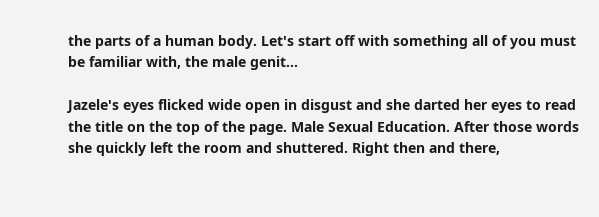the parts of a human body. Let's start off with something all of you must be familiar with, the male genit…

Jazele's eyes flicked wide open in disgust and she darted her eyes to read the title on the top of the page. Male Sexual Education. After those words she quickly left the room and shuttered. Right then and there,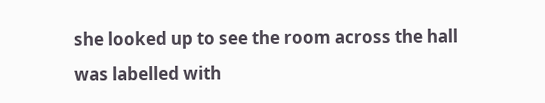she looked up to see the room across the hall was labelled with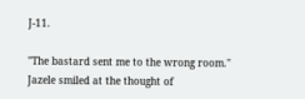J-11.

"The bastard sent me to the wrong room." Jazele smiled at the thought of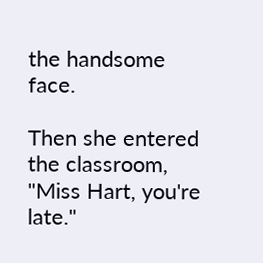the handsome face.

Then she entered the classroom, "Miss Hart, you're late."